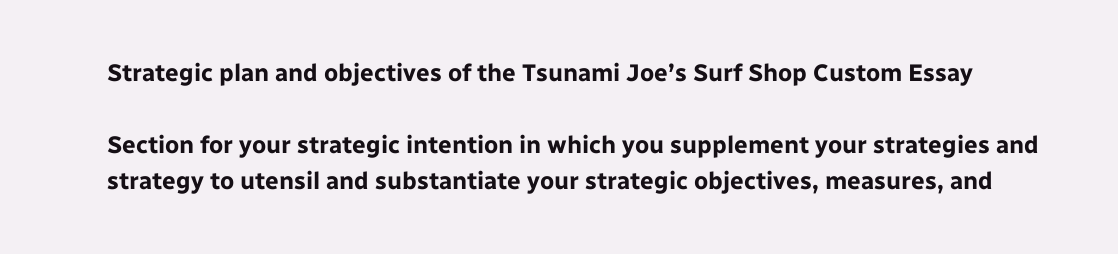Strategic plan and objectives of the Tsunami Joe’s Surf Shop Custom Essay

Section for your strategic intention in which you supplement your strategies and
strategy to utensil and substantiate your strategic objectives, measures, and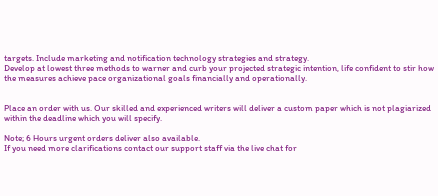targets. Include marketing and notification technology strategies and strategy.
Develop at lowest three methods to warner and curb your projected strategic intention, life confident to stir how the measures achieve pace organizational goals financially and operationally.


Place an order with us. Our skilled and experienced writers will deliver a custom paper which is not plagiarized within the deadline which you will specify.

Note; 6 Hours urgent orders deliver also available.
If you need more clarifications contact our support staff via the live chat for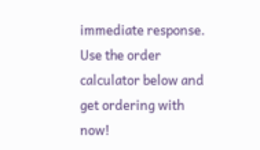immediate response. Use the order calculator below and get ordering with now!